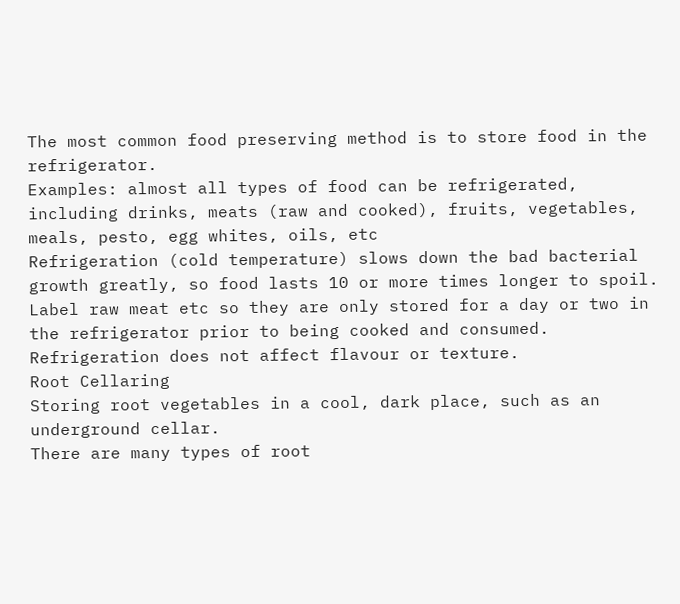The most common food preserving method is to store food in the refrigerator.
Examples: almost all types of food can be refrigerated, including drinks, meats (raw and cooked), fruits, vegetables, meals, pesto, egg whites, oils, etc
Refrigeration (cold temperature) slows down the bad bacterial growth greatly, so food lasts 10 or more times longer to spoil. Label raw meat etc so they are only stored for a day or two in the refrigerator prior to being cooked and consumed. Refrigeration does not affect flavour or texture.
Root Cellaring
Storing root vegetables in a cool, dark place, such as an underground cellar.
There are many types of root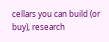cellars you can build (or buy), research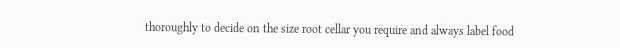thoroughly to decide on the size root cellar you require and always label food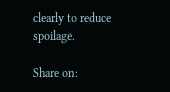clearly to reduce spoilage.

Share on: